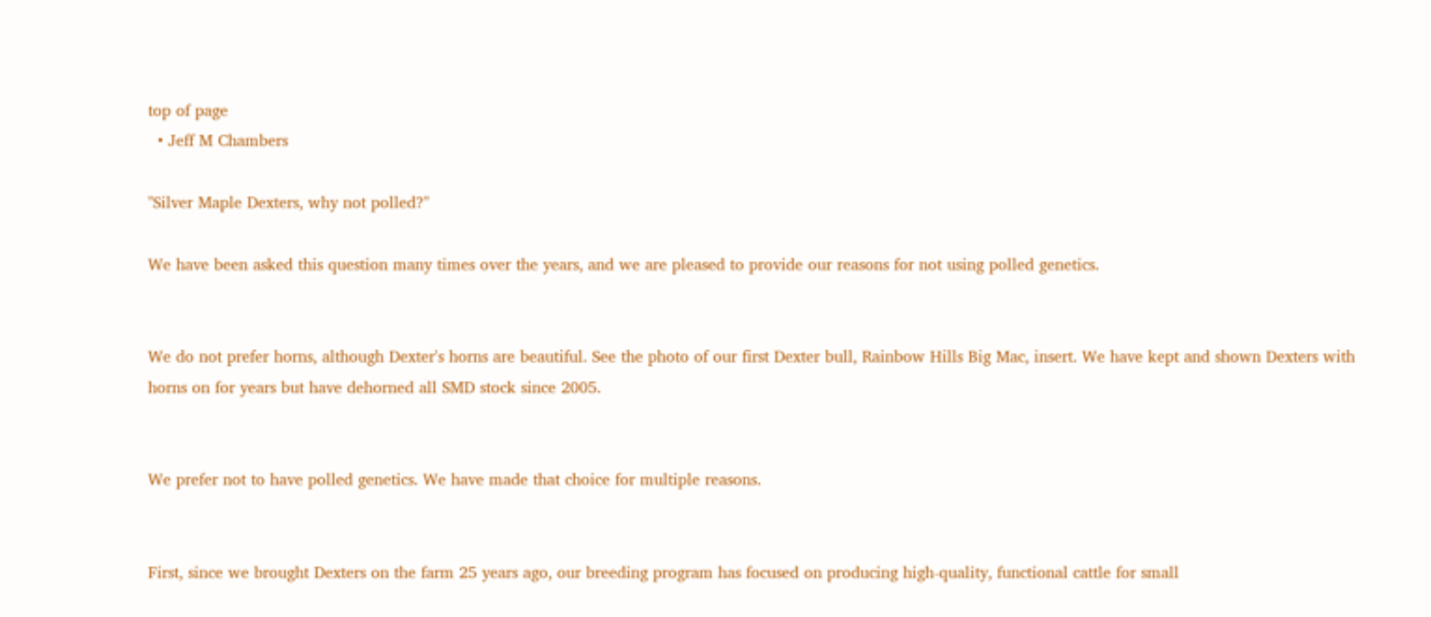top of page
  • Jeff M Chambers

"Silver Maple Dexters, why not polled?"

We have been asked this question many times over the years, and we are pleased to provide our reasons for not using polled genetics.


We do not prefer horns, although Dexter's horns are beautiful. See the photo of our first Dexter bull, Rainbow Hills Big Mac, insert. We have kept and shown Dexters with horns on for years but have dehorned all SMD stock since 2005.


We prefer not to have polled genetics. We have made that choice for multiple reasons.


First, since we brought Dexters on the farm 25 years ago, our breeding program has focused on producing high-quality, functional cattle for small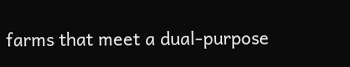farms that meet a dual-purpose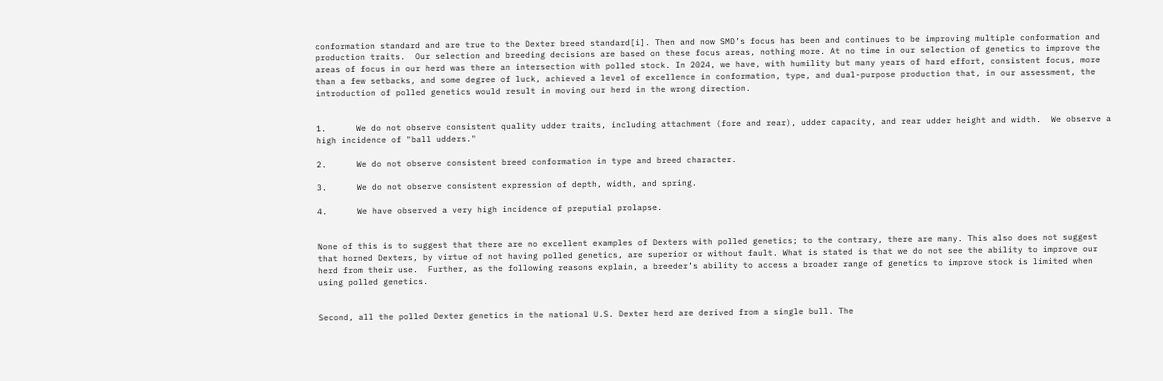conformation standard and are true to the Dexter breed standard[i]. Then and now SMD’s focus has been and continues to be improving multiple conformation and production traits.  Our selection and breeding decisions are based on these focus areas, nothing more. At no time in our selection of genetics to improve the areas of focus in our herd was there an intersection with polled stock. In 2024, we have, with humility but many years of hard effort, consistent focus, more than a few setbacks, and some degree of luck, achieved a level of excellence in conformation, type, and dual-purpose production that, in our assessment, the introduction of polled genetics would result in moving our herd in the wrong direction.


1.      We do not observe consistent quality udder traits, including attachment (fore and rear), udder capacity, and rear udder height and width.  We observe a high incidence of "ball udders."

2.      We do not observe consistent breed conformation in type and breed character.

3.      We do not observe consistent expression of depth, width, and spring.

4.      We have observed a very high incidence of preputial prolapse.


None of this is to suggest that there are no excellent examples of Dexters with polled genetics; to the contrary, there are many. This also does not suggest that horned Dexters, by virtue of not having polled genetics, are superior or without fault. What is stated is that we do not see the ability to improve our herd from their use.  Further, as the following reasons explain, a breeder’s ability to access a broader range of genetics to improve stock is limited when using polled genetics.


Second, all the polled Dexter genetics in the national U.S. Dexter herd are derived from a single bull. The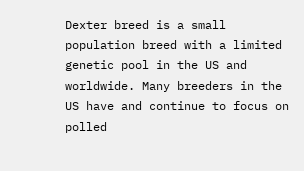Dexter breed is a small population breed with a limited genetic pool in the US and worldwide. Many breeders in the US have and continue to focus on polled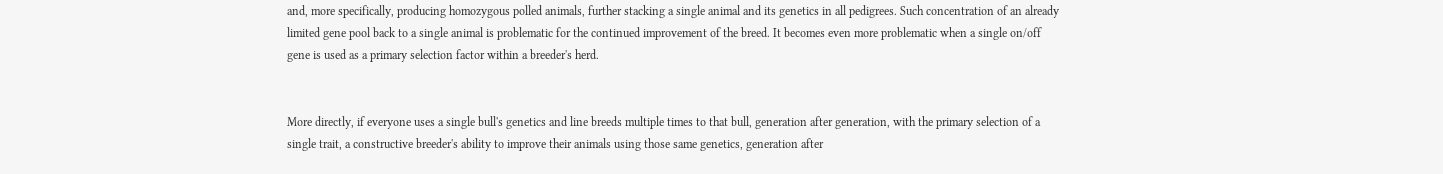and, more specifically, producing homozygous polled animals, further stacking a single animal and its genetics in all pedigrees. Such concentration of an already limited gene pool back to a single animal is problematic for the continued improvement of the breed. It becomes even more problematic when a single on/off gene is used as a primary selection factor within a breeder's herd.


More directly, if everyone uses a single bull's genetics and line breeds multiple times to that bull, generation after generation, with the primary selection of a single trait, a constructive breeder's ability to improve their animals using those same genetics, generation after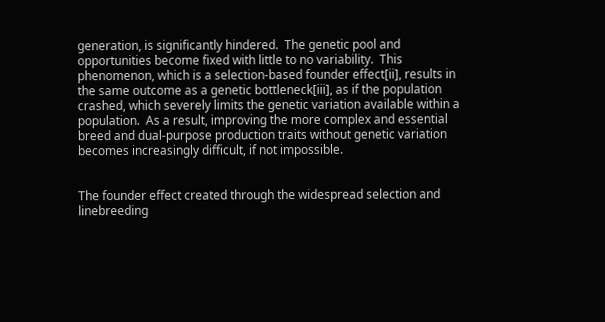generation, is significantly hindered.  The genetic pool and opportunities become fixed with little to no variability.  This phenomenon, which is a selection-based founder effect[ii], results in the same outcome as a genetic bottleneck[iii], as if the population crashed, which severely limits the genetic variation available within a population.  As a result, improving the more complex and essential breed and dual-purpose production traits without genetic variation becomes increasingly difficult, if not impossible.


The founder effect created through the widespread selection and linebreeding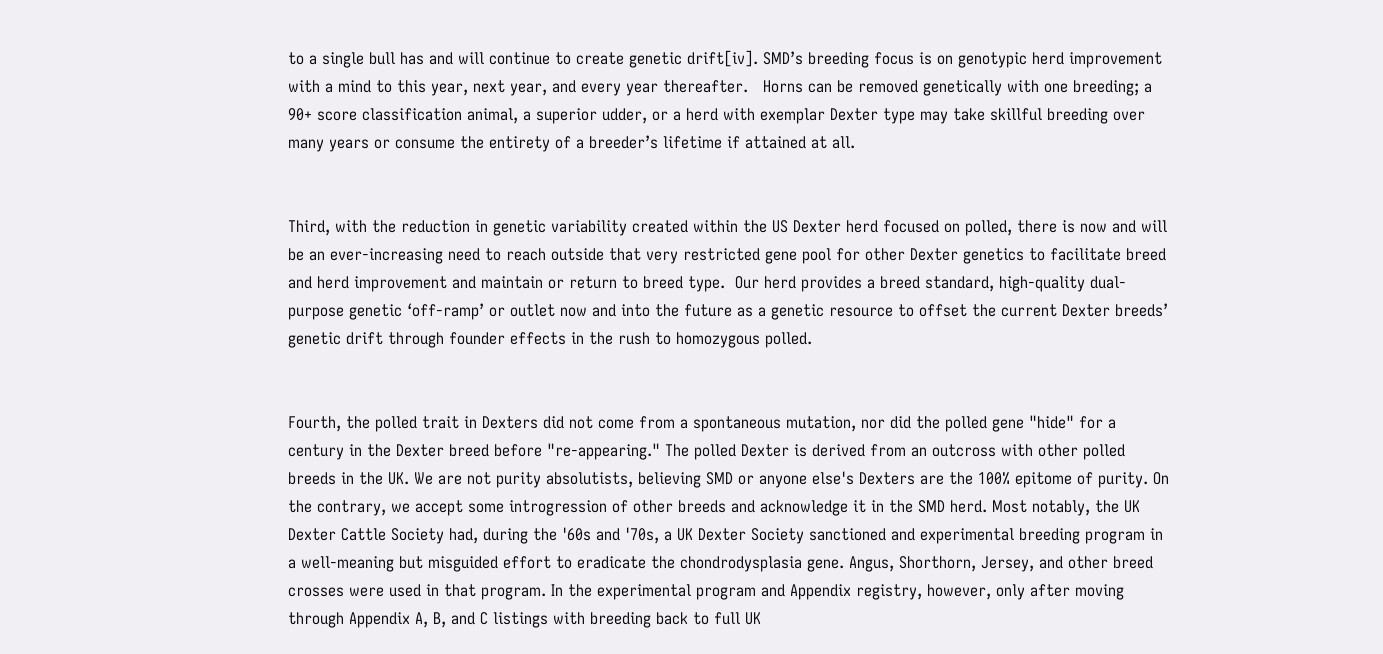to a single bull has and will continue to create genetic drift[iv]. SMD’s breeding focus is on genotypic herd improvement with a mind to this year, next year, and every year thereafter.   Horns can be removed genetically with one breeding; a 90+ score classification animal, a superior udder, or a herd with exemplar Dexter type may take skillful breeding over many years or consume the entirety of a breeder’s lifetime if attained at all.


Third, with the reduction in genetic variability created within the US Dexter herd focused on polled, there is now and will be an ever-increasing need to reach outside that very restricted gene pool for other Dexter genetics to facilitate breed and herd improvement and maintain or return to breed type.  Our herd provides a breed standard, high-quality dual-purpose genetic ‘off-ramp’ or outlet now and into the future as a genetic resource to offset the current Dexter breeds’ genetic drift through founder effects in the rush to homozygous polled.


Fourth, the polled trait in Dexters did not come from a spontaneous mutation, nor did the polled gene "hide" for a century in the Dexter breed before "re-appearing." The polled Dexter is derived from an outcross with other polled breeds in the UK. We are not purity absolutists, believing SMD or anyone else's Dexters are the 100% epitome of purity. On the contrary, we accept some introgression of other breeds and acknowledge it in the SMD herd. Most notably, the UK Dexter Cattle Society had, during the '60s and '70s, a UK Dexter Society sanctioned and experimental breeding program in a well-meaning but misguided effort to eradicate the chondrodysplasia gene. Angus, Shorthorn, Jersey, and other breed crosses were used in that program. In the experimental program and Appendix registry, however, only after moving through Appendix A, B, and C listings with breeding back to full UK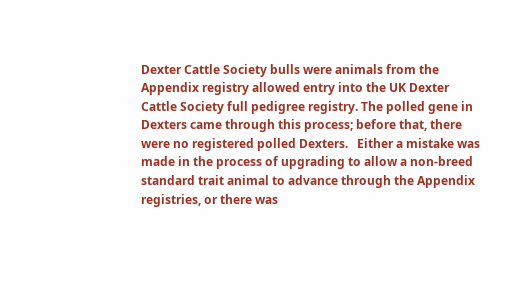Dexter Cattle Society bulls were animals from the Appendix registry allowed entry into the UK Dexter Cattle Society full pedigree registry. The polled gene in Dexters came through this process; before that, there were no registered polled Dexters.   Either a mistake was made in the process of upgrading to allow a non-breed standard trait animal to advance through the Appendix registries, or there was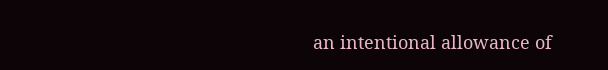an intentional allowance of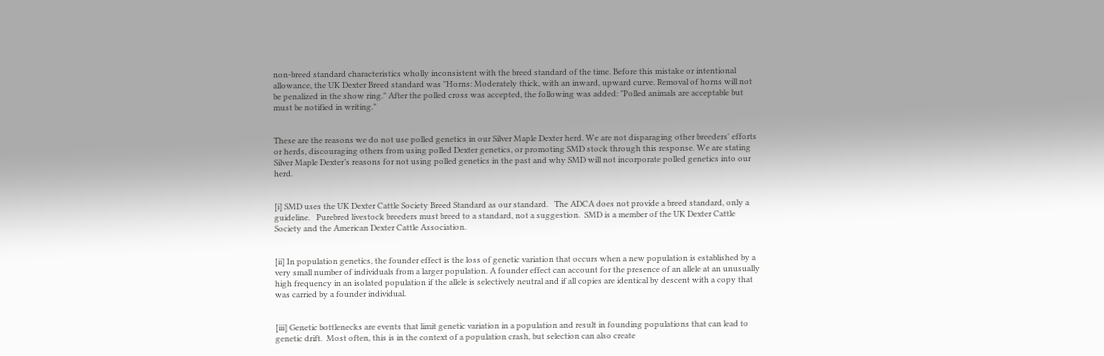non-breed standard characteristics wholly inconsistent with the breed standard of the time. Before this mistake or intentional allowance, the UK Dexter Breed standard was "Horns: Moderately thick, with an inward, upward curve. Removal of horns will not be penalized in the show ring." After the polled cross was accepted, the following was added: "Polled animals are acceptable but must be notified in writing."


These are the reasons we do not use polled genetics in our Silver Maple Dexter herd. We are not disparaging other breeders' efforts or herds, discouraging others from using polled Dexter genetics, or promoting SMD stock through this response. We are stating Silver Maple Dexter’s reasons for not using polled genetics in the past and why SMD will not incorporate polled genetics into our herd.


[i] SMD uses the UK Dexter Cattle Society Breed Standard as our standard.   The ADCA does not provide a breed standard, only a guideline.   Purebred livestock breeders must breed to a standard, not a suggestion.  SMD is a member of the UK Dexter Cattle Society and the American Dexter Cattle Association.


[ii] In population genetics, the founder effect is the loss of genetic variation that occurs when a new population is established by a very small number of individuals from a larger population. A founder effect can account for the presence of an allele at an unusually high frequency in an isolated population if the allele is selectively neutral and if all copies are identical by descent with a copy that was carried by a founder individual.


[iii] Genetic bottlenecks are events that limit genetic variation in a population and result in founding populations that can lead to genetic drift.  Most often, this is in the context of a population crash, but selection can also create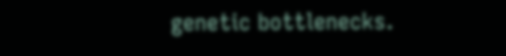genetic bottlenecks.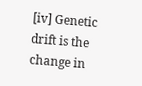[iv] Genetic drift is the change in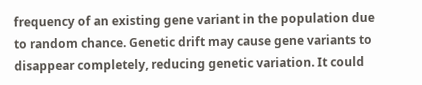frequency of an existing gene variant in the population due to random chance. Genetic drift may cause gene variants to disappear completely, reducing genetic variation. It could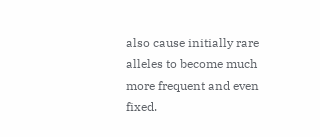also cause initially rare alleles to become much more frequent and even fixed.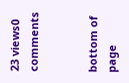23 views0 comments


bottom of page